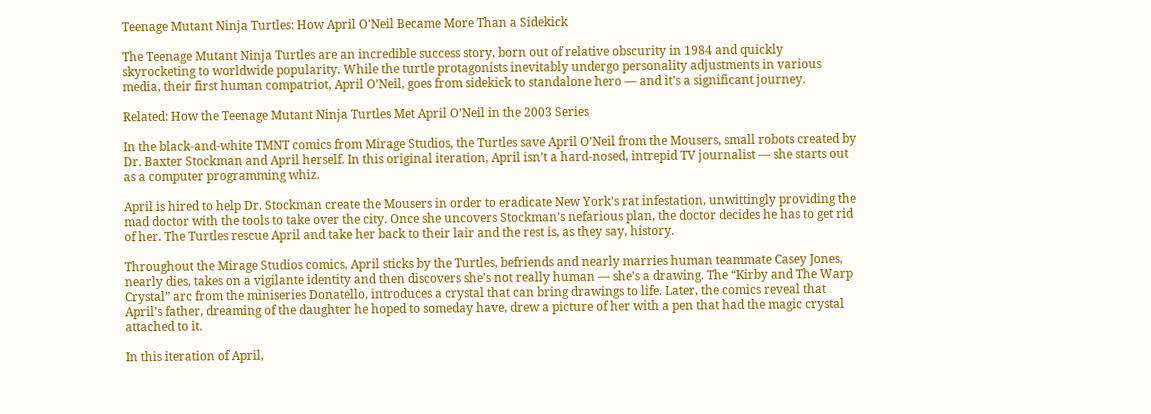Teenage Mutant Ninja Turtles: How April O'Neil Became More Than a Sidekick

The Teenage Mutant Ninja Turtles are an incredible success story, born out of relative obscurity in 1984 and quickly skyrocketing to worldwide popularity. While the turtle protagonists inevitably undergo personality adjustments in various media, their first human compatriot, April O’Neil, goes from sidekick to standalone hero — and it’s a significant journey.

Related: How the Teenage Mutant Ninja Turtles Met April O’Neil in the 2003 Series

In the black-and-white TMNT comics from Mirage Studios, the Turtles save April O’Neil from the Mousers, small robots created by Dr. Baxter Stockman and April herself. In this original iteration, April isn’t a hard-nosed, intrepid TV journalist — she starts out as a computer programming whiz.

April is hired to help Dr. Stockman create the Mousers in order to eradicate New York’s rat infestation, unwittingly providing the mad doctor with the tools to take over the city. Once she uncovers Stockman’s nefarious plan, the doctor decides he has to get rid of her. The Turtles rescue April and take her back to their lair and the rest is, as they say, history.

Throughout the Mirage Studios comics, April sticks by the Turtles, befriends and nearly marries human teammate Casey Jones, nearly dies, takes on a vigilante identity and then discovers she’s not really human — she’s a drawing. The “Kirby and The Warp Crystal” arc from the miniseries Donatello, introduces a crystal that can bring drawings to life. Later, the comics reveal that April’s father, dreaming of the daughter he hoped to someday have, drew a picture of her with a pen that had the magic crystal attached to it.

In this iteration of April,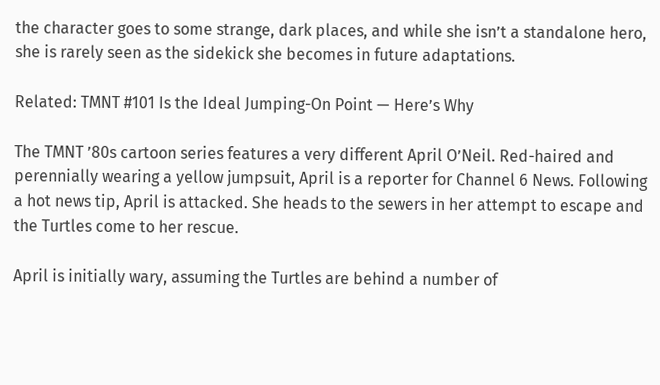the character goes to some strange, dark places, and while she isn’t a standalone hero, she is rarely seen as the sidekick she becomes in future adaptations.

Related: TMNT #101 Is the Ideal Jumping-On Point — Here’s Why

The TMNT ’80s cartoon series features a very different April O’Neil. Red-haired and perennially wearing a yellow jumpsuit, April is a reporter for Channel 6 News. Following a hot news tip, April is attacked. She heads to the sewers in her attempt to escape and the Turtles come to her rescue.

April is initially wary, assuming the Turtles are behind a number of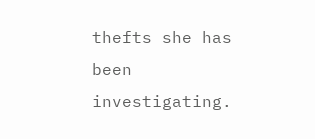thefts she has been investigating.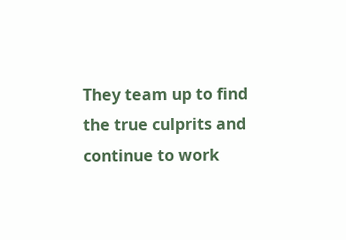They team up to find the true culprits and continue to work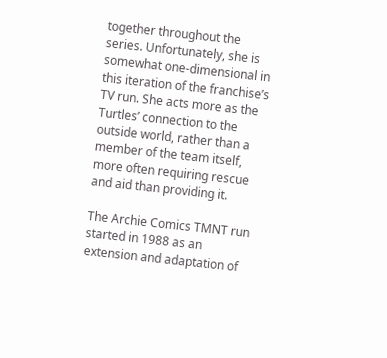together throughout the series. Unfortunately, she is somewhat one-dimensional in this iteration of the franchise’s TV run. She acts more as the Turtles’ connection to the outside world, rather than a member of the team itself, more often requiring rescue and aid than providing it.

The Archie Comics TMNT run started in 1988 as an extension and adaptation of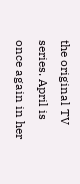the original TV series. April is once again in her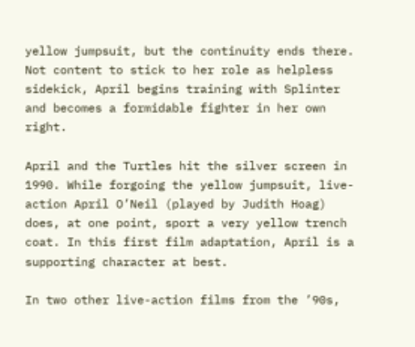yellow jumpsuit, but the continuity ends there. Not content to stick to her role as helpless sidekick, April begins training with Splinter and becomes a formidable fighter in her own right.

April and the Turtles hit the silver screen in 1990. While forgoing the yellow jumpsuit, live-action April O’Neil (played by Judith Hoag) does, at one point, sport a very yellow trench coat. In this first film adaptation, April is a supporting character at best.

In two other live-action films from the ’90s,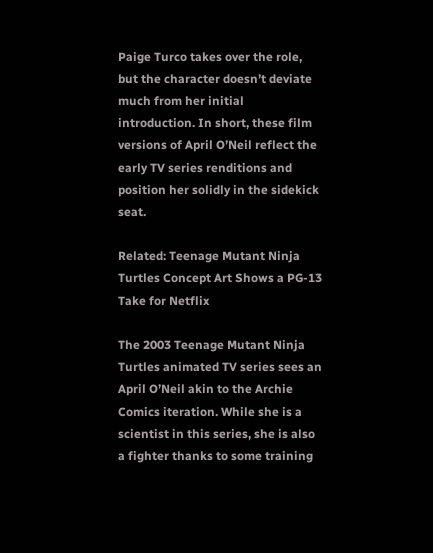Paige Turco takes over the role, but the character doesn’t deviate much from her initial introduction. In short, these film versions of April O’Neil reflect the early TV series renditions and position her solidly in the sidekick seat.

Related: Teenage Mutant Ninja Turtles Concept Art Shows a PG-13 Take for Netflix

The 2003 Teenage Mutant Ninja Turtles animated TV series sees an April O’Neil akin to the Archie Comics iteration. While she is a scientist in this series, she is also a fighter thanks to some training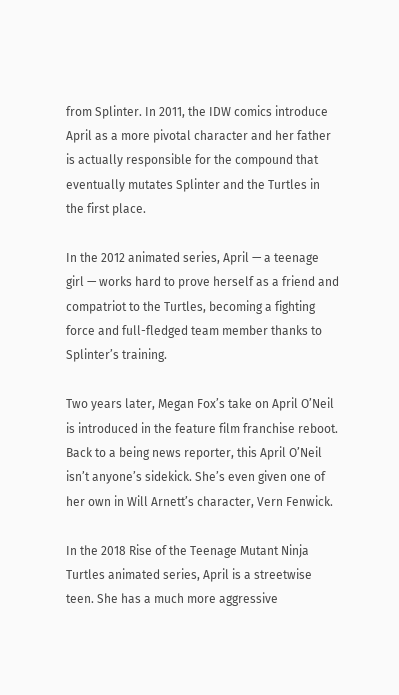from Splinter. In 2011, the IDW comics introduce April as a more pivotal character and her father is actually responsible for the compound that eventually mutates Splinter and the Turtles in the first place.

In the 2012 animated series, April — a teenage girl — works hard to prove herself as a friend and compatriot to the Turtles, becoming a fighting force and full-fledged team member thanks to Splinter’s training.

Two years later, Megan Fox’s take on April O’Neil is introduced in the feature film franchise reboot. Back to a being news reporter, this April O’Neil isn’t anyone’s sidekick. She’s even given one of her own in Will Arnett’s character, Vern Fenwick.

In the 2018 Rise of the Teenage Mutant Ninja Turtles animated series, April is a streetwise teen. She has a much more aggressive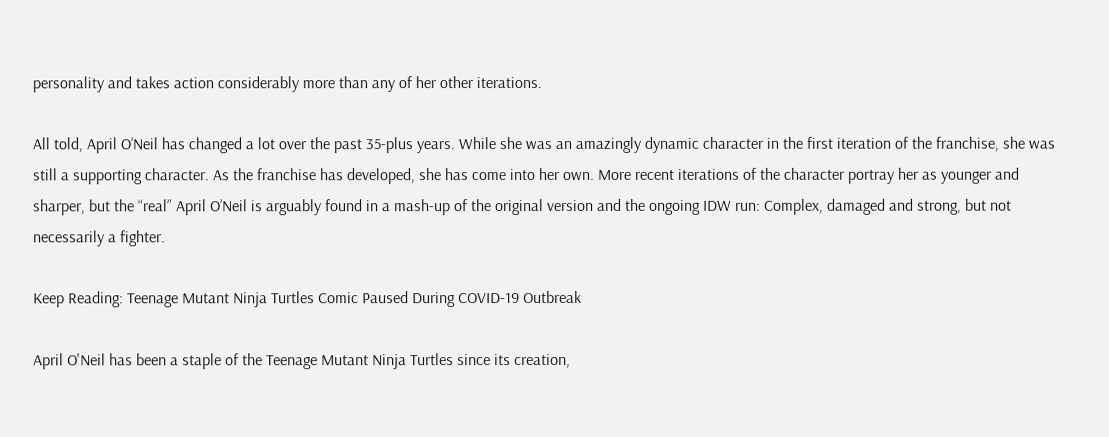personality and takes action considerably more than any of her other iterations.

All told, April O’Neil has changed a lot over the past 35-plus years. While she was an amazingly dynamic character in the first iteration of the franchise, she was still a supporting character. As the franchise has developed, she has come into her own. More recent iterations of the character portray her as younger and sharper, but the “real” April O’Neil is arguably found in a mash-up of the original version and the ongoing IDW run: Complex, damaged and strong, but not necessarily a fighter.

Keep Reading: Teenage Mutant Ninja Turtles Comic Paused During COVID-19 Outbreak

April O'Neil has been a staple of the Teenage Mutant Ninja Turtles since its creation,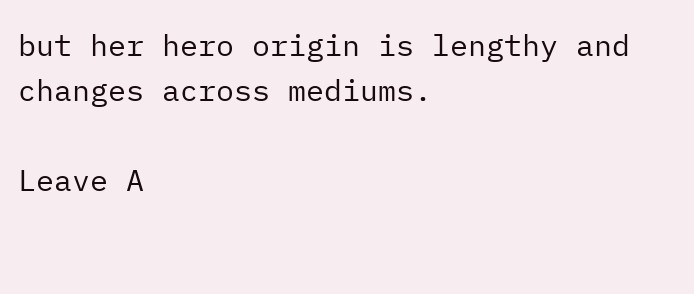but her hero origin is lengthy and changes across mediums.

Leave A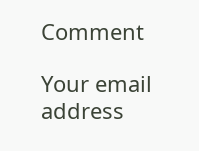Comment

Your email address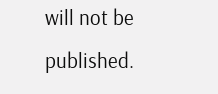will not be published.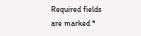Required fields are marked *